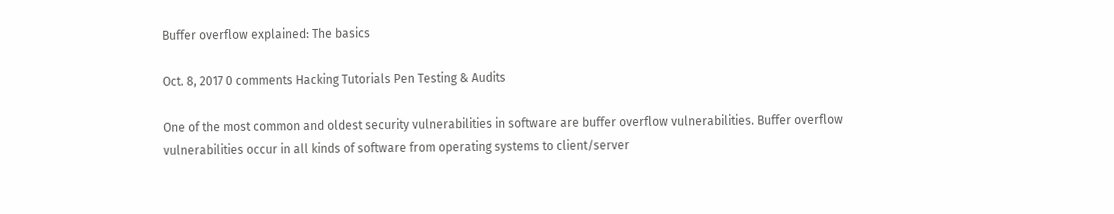Buffer overflow explained: The basics

Oct. 8, 2017 0 comments Hacking Tutorials Pen Testing & Audits

One of the most common and oldest security vulnerabilities in software are buffer overflow vulnerabilities. Buffer overflow vulnerabilities occur in all kinds of software from operating systems to client/server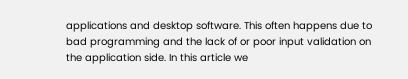applications and desktop software. This often happens due to bad programming and the lack of or poor input validation on the application side. In this article we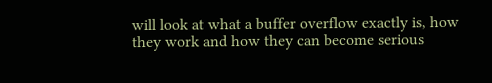will look at what a buffer overflow exactly is, how they work and how they can become serious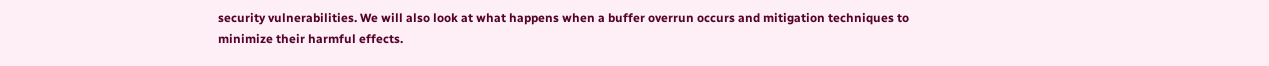security vulnerabilities. We will also look at what happens when a buffer overrun occurs and mitigation techniques to minimize their harmful effects.